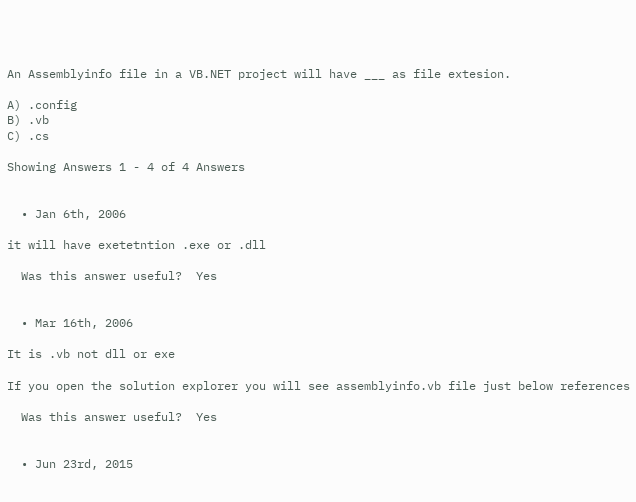An Assemblyinfo file in a VB.NET project will have ___ as file extesion.

A) .config
B) .vb
C) .cs

Showing Answers 1 - 4 of 4 Answers


  • Jan 6th, 2006

it will have exetetntion .exe or .dll

  Was this answer useful?  Yes


  • Mar 16th, 2006

It is .vb not dll or exe

If you open the solution explorer you will see assemblyinfo.vb file just below references

  Was this answer useful?  Yes


  • Jun 23rd, 2015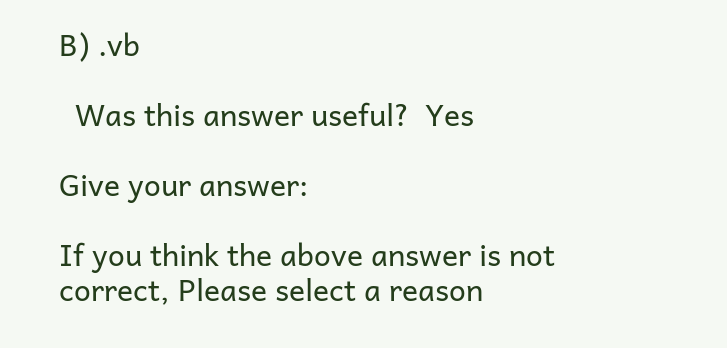B) .vb

  Was this answer useful?  Yes

Give your answer:

If you think the above answer is not correct, Please select a reason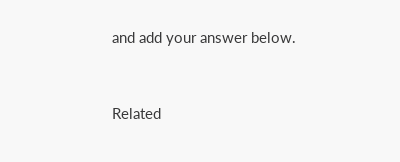and add your answer below.


Related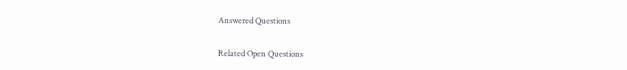Answered Questions


Related Open Questions